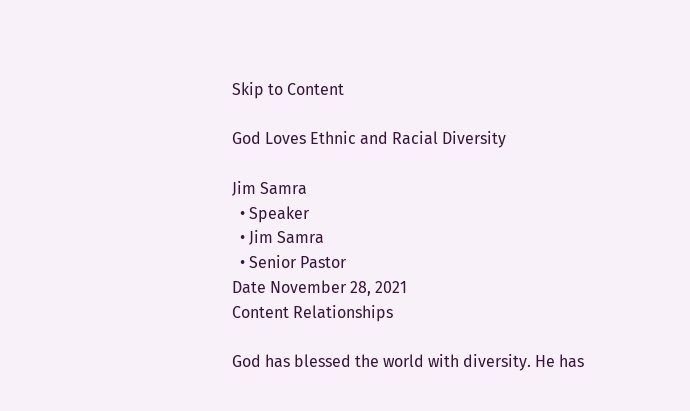Skip to Content

God Loves Ethnic and Racial Diversity

Jim Samra
  • Speaker
  • Jim Samra
  • Senior Pastor
Date November 28, 2021
Content Relationships

God has blessed the world with diversity. He has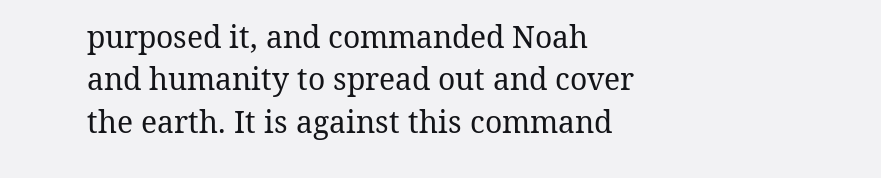purposed it, and commanded Noah and humanity to spread out and cover the earth. It is against this command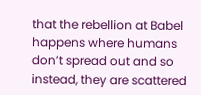that the rebellion at Babel happens where humans don’t spread out and so instead, they are scattered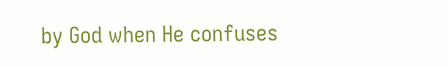by God when He confuses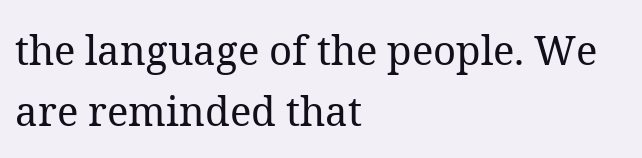the language of the people. We are reminded that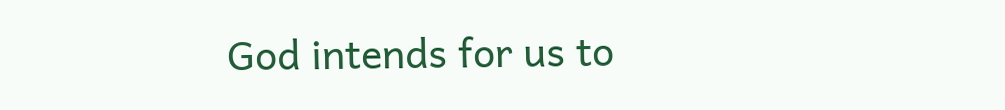God intends for us to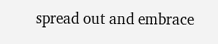spread out and embrace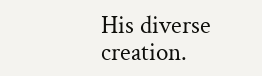His diverse creation.